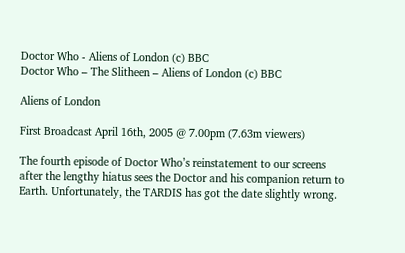Doctor Who - Aliens of London (c) BBC
Doctor Who – The Slitheen – Aliens of London (c) BBC

Aliens of London

First Broadcast April 16th, 2005 @ 7.00pm (7.63m viewers)

The fourth episode of Doctor Who’s reinstatement to our screens after the lengthy hiatus sees the Doctor and his companion return to Earth. Unfortunately, the TARDIS has got the date slightly wrong.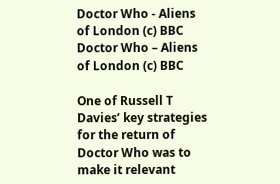Doctor Who - Aliens of London (c) BBC
Doctor Who – Aliens of London (c) BBC

One of Russell T Davies’ key strategies for the return of Doctor Who was to make it relevant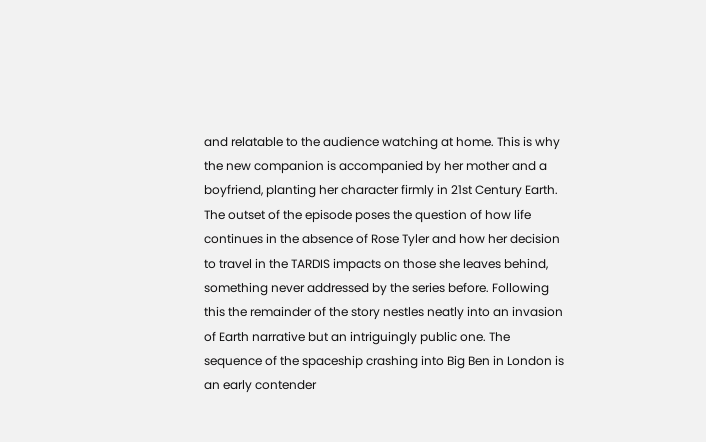and relatable to the audience watching at home. This is why the new companion is accompanied by her mother and a boyfriend, planting her character firmly in 21st Century Earth. The outset of the episode poses the question of how life continues in the absence of Rose Tyler and how her decision to travel in the TARDIS impacts on those she leaves behind, something never addressed by the series before. Following this the remainder of the story nestles neatly into an invasion of Earth narrative but an intriguingly public one. The sequence of the spaceship crashing into Big Ben in London is an early contender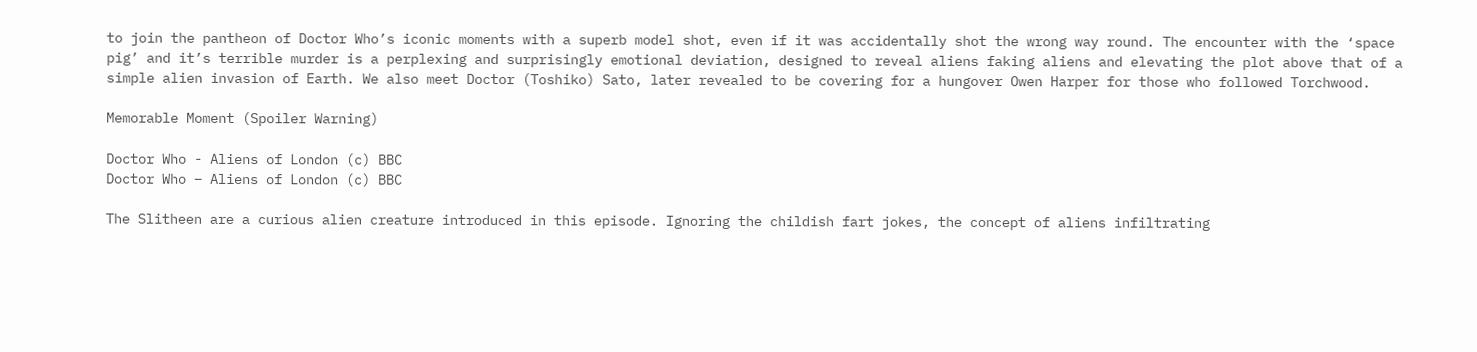to join the pantheon of Doctor Who’s iconic moments with a superb model shot, even if it was accidentally shot the wrong way round. The encounter with the ‘space pig’ and it’s terrible murder is a perplexing and surprisingly emotional deviation, designed to reveal aliens faking aliens and elevating the plot above that of a simple alien invasion of Earth. We also meet Doctor (Toshiko) Sato, later revealed to be covering for a hungover Owen Harper for those who followed Torchwood.

Memorable Moment (Spoiler Warning)

Doctor Who - Aliens of London (c) BBC
Doctor Who – Aliens of London (c) BBC

The Slitheen are a curious alien creature introduced in this episode. Ignoring the childish fart jokes, the concept of aliens infiltrating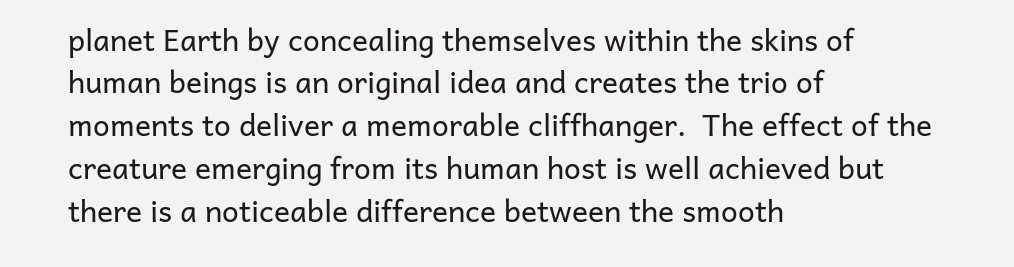planet Earth by concealing themselves within the skins of human beings is an original idea and creates the trio of moments to deliver a memorable cliffhanger.  The effect of the creature emerging from its human host is well achieved but there is a noticeable difference between the smooth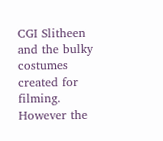CGI Slitheen and the bulky costumes created for filming. However the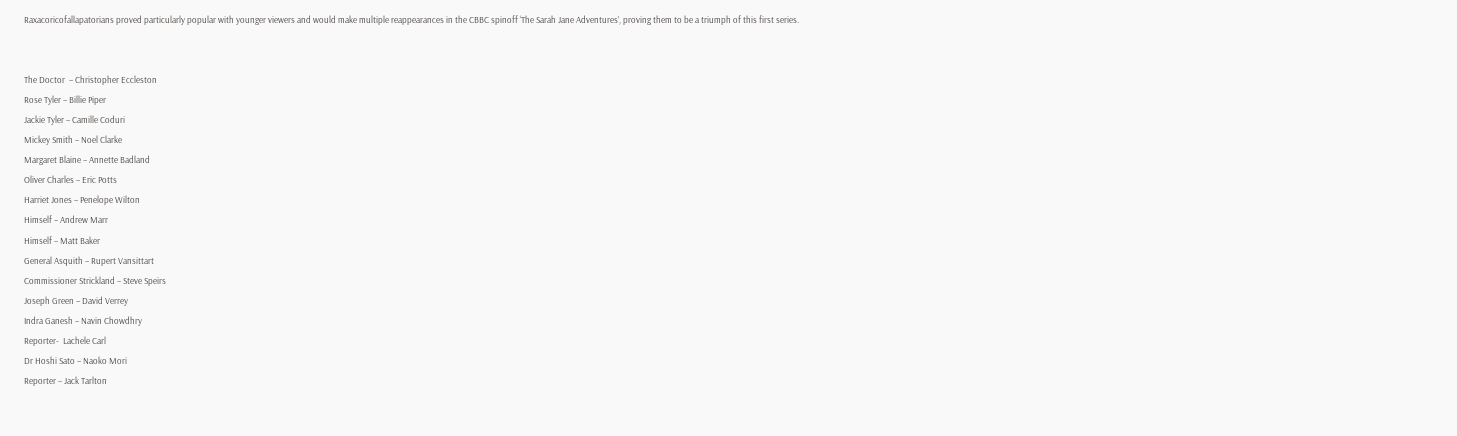Raxacoricofallapatorians proved particularly popular with younger viewers and would make multiple reappearances in the CBBC spinoff ‘The Sarah Jane Adventures’, proving them to be a triumph of this first series.


The Doctor  – Christopher Eccleston
Rose Tyler – Billie Piper
Jackie Tyler – Camille Coduri
Mickey Smith – Noel Clarke
Margaret Blaine – Annette Badland
Oliver Charles – Eric Potts
Harriet Jones – Penelope Wilton
Himself – Andrew Marr
Himself – Matt Baker
General Asquith – Rupert Vansittart
Commissioner Strickland – Steve Speirs
Joseph Green – David Verrey
Indra Ganesh – Navin Chowdhry
Reporter-  Lachele Carl
Dr Hoshi Sato – Naoko Mori
Reporter – Jack Tarlton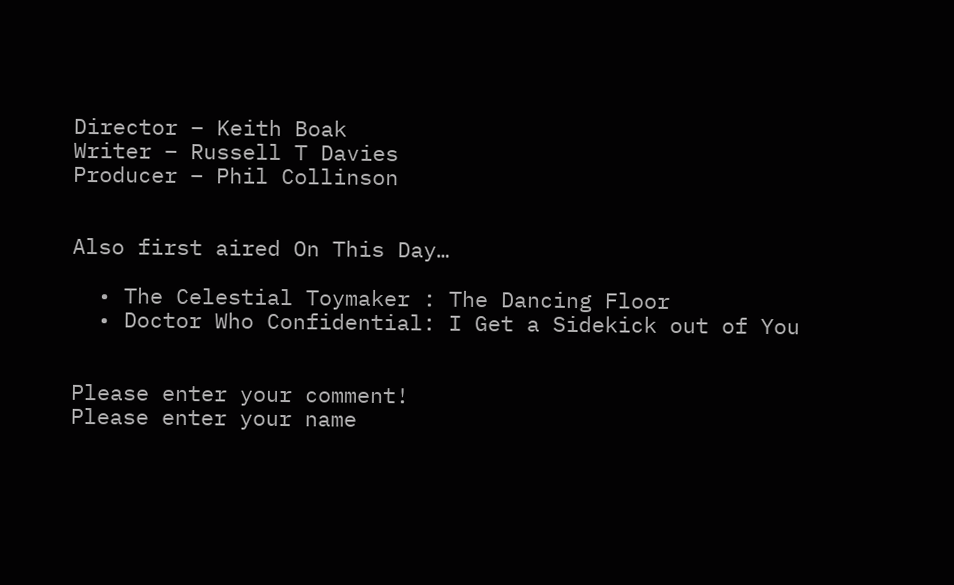Director – Keith Boak
Writer – Russell T Davies
Producer – Phil Collinson


Also first aired On This Day…

  • The Celestial Toymaker : The Dancing Floor
  • Doctor Who Confidential: I Get a Sidekick out of You


Please enter your comment!
Please enter your name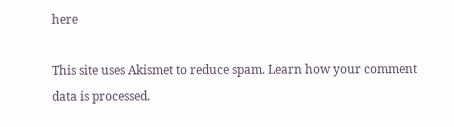here

This site uses Akismet to reduce spam. Learn how your comment data is processed.